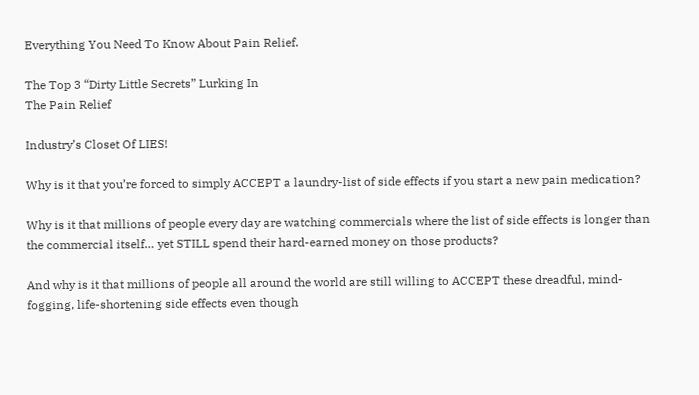Everything You Need To Know About Pain Relief.

The Top 3 “Dirty Little Secrets” Lurking In
The Pain Relief

Industry’s Closet Of LIES!

Why is it that you’re forced to simply ACCEPT a laundry-list of side effects if you start a new pain medication?

Why is it that millions of people every day are watching commercials where the list of side effects is longer than the commercial itself… yet STILL spend their hard-earned money on those products?

And why is it that millions of people all around the world are still willing to ACCEPT these dreadful, mind-fogging, life-shortening side effects even though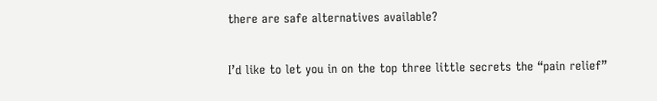there are safe alternatives available?

I’d like to let you in on the top three little secrets the “pain relief”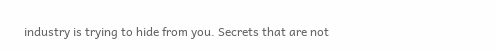industry is trying to hide from you. Secrets that are not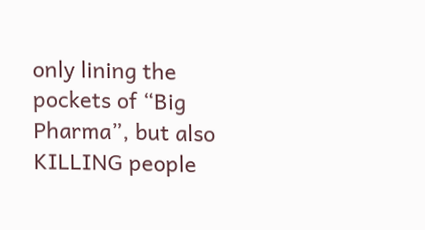only lining the pockets of “Big Pharma”, but also KILLING people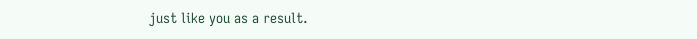just like you as a result.